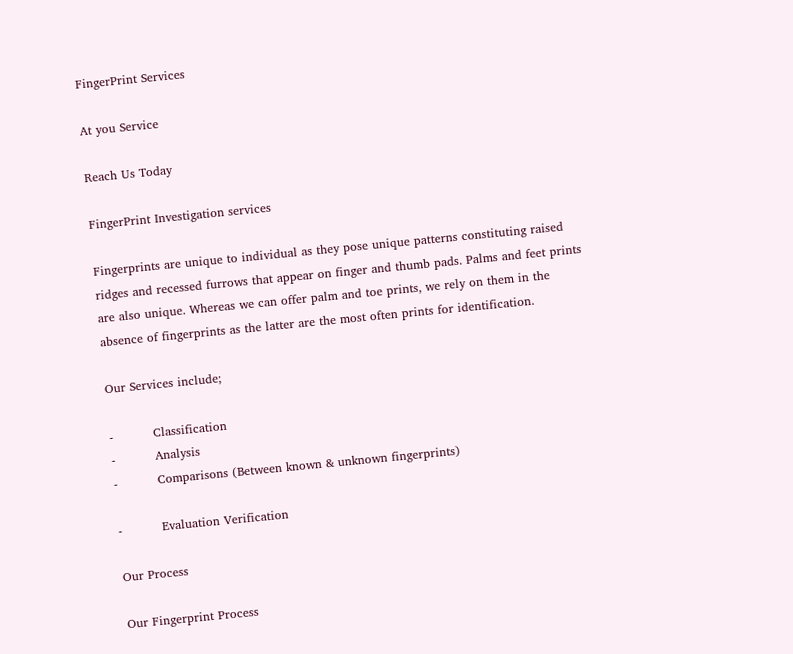FingerPrint Services

At you Service

Reach Us Today

FingerPrint Investigation services

Fingerprints are unique to individual as they pose unique patterns constituting raised ridges and recessed furrows that appear on finger and thumb pads. Palms and feet prints are also unique. Whereas we can offer palm and toe prints, we rely on them in the absence of fingerprints as the latter are the most often prints for identification.

Our Services include;

-          Classification
-          Analysis
-          Comparisons (Between known & unknown fingerprints)

-          Evaluation Verification

Our Process

Our Fingerprint Process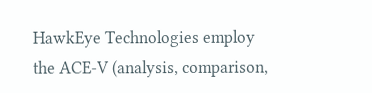HawkEye Technologies employ the ACE-V (analysis, comparison,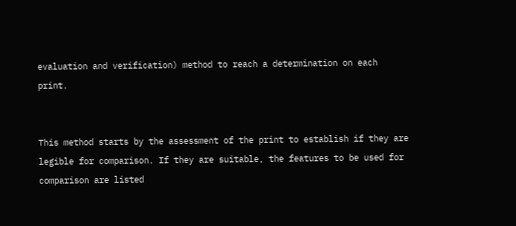evaluation and verification) method to reach a determination on each print.


This method starts by the assessment of the print to establish if they are legible for comparison. If they are suitable, the features to be used for comparison are listed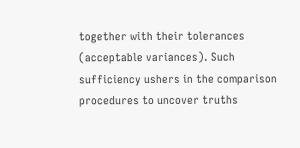together with their tolerances (acceptable variances). Such sufficiency ushers in the comparison procedures to uncover truths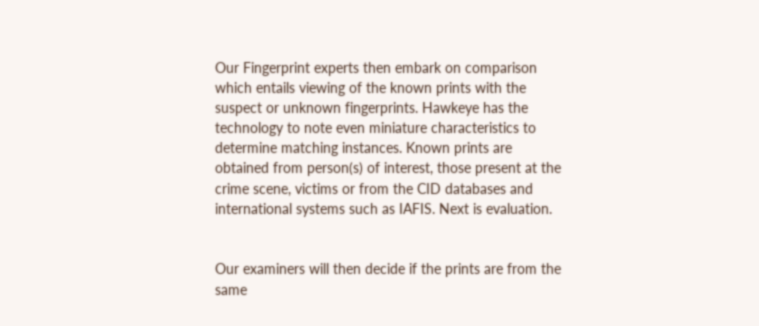Our Fingerprint experts then embark on comparison which entails viewing of the known prints with the suspect or unknown fingerprints. Hawkeye has the technology to note even miniature characteristics to determine matching instances. Known prints are obtained from person(s) of interest, those present at the crime scene, victims or from the CID databases and international systems such as IAFIS. Next is evaluation.


Our examiners will then decide if the prints are from the same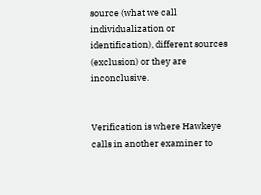source (what we call individualization or identification), different sources (exclusion) or they are inconclusive.


Verification is where Hawkeye calls in another examiner to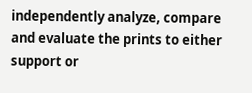independently analyze, compare and evaluate the prints to either support or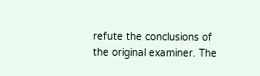refute the conclusions of the original examiner. The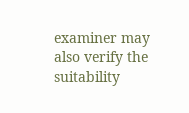examiner may also verify the suitability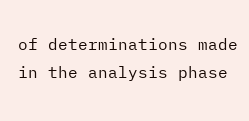of determinations made in the analysis phase